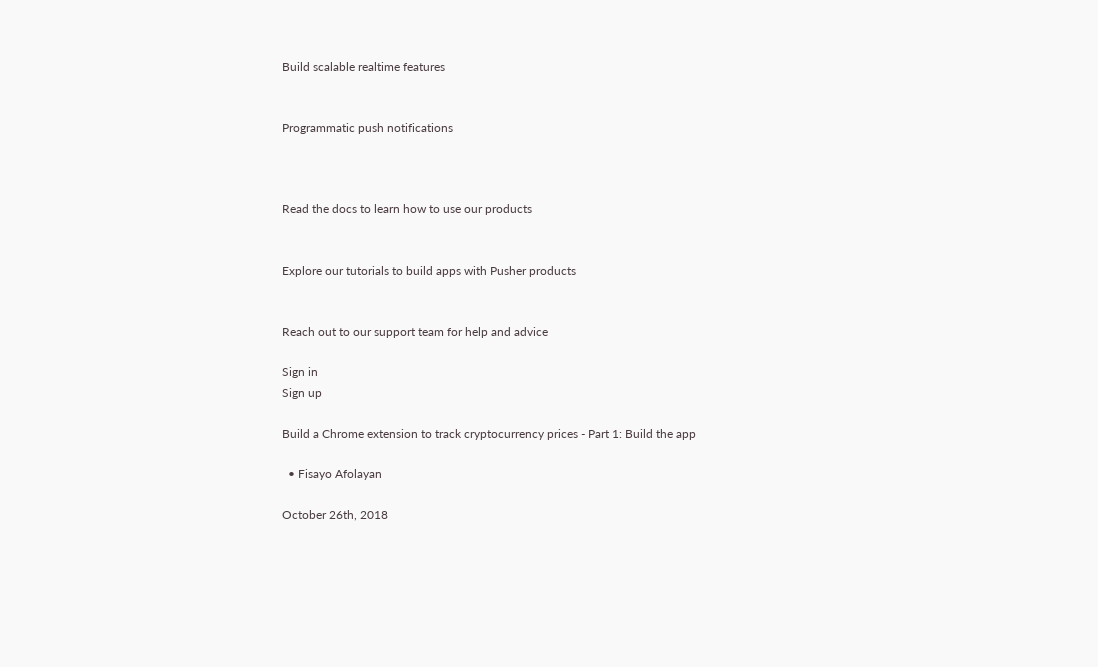Build scalable realtime features


Programmatic push notifications



Read the docs to learn how to use our products


Explore our tutorials to build apps with Pusher products


Reach out to our support team for help and advice

Sign in
Sign up

Build a Chrome extension to track cryptocurrency prices - Part 1: Build the app

  • Fisayo Afolayan

October 26th, 2018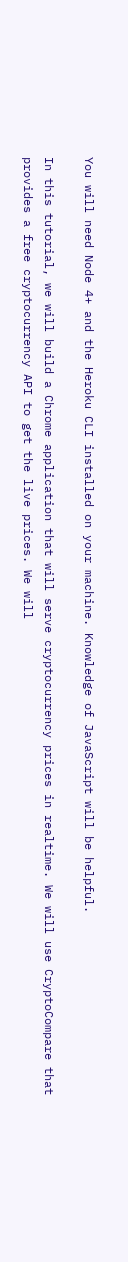You will need Node 4+ and the Heroku CLI installed on your machine. Knowledge of JavaScript will be helpful.

In this tutorial, we will build a Chrome application that will serve cryptocurrency prices in realtime. We will use CryptoCompare that provides a free cryptocurrency API to get the live prices. We will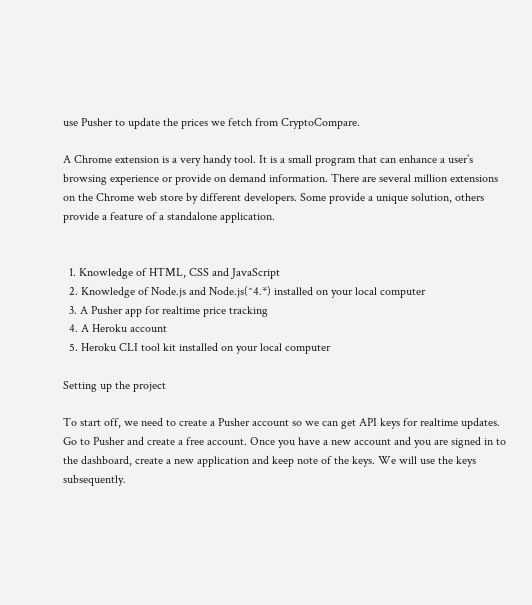use Pusher to update the prices we fetch from CryptoCompare.

A Chrome extension is a very handy tool. It is a small program that can enhance a user’s browsing experience or provide on demand information. There are several million extensions on the Chrome web store by different developers. Some provide a unique solution, others provide a feature of a standalone application.


  1. Knowledge of HTML, CSS and JavaScript
  2. Knowledge of Node.js and Node.js(^4.*) installed on your local computer
  3. A Pusher app for realtime price tracking
  4. A Heroku account
  5. Heroku CLI tool kit installed on your local computer

Setting up the project

To start off, we need to create a Pusher account so we can get API keys for realtime updates. Go to Pusher and create a free account. Once you have a new account and you are signed in to the dashboard, create a new application and keep note of the keys. We will use the keys subsequently.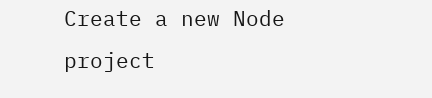Create a new Node project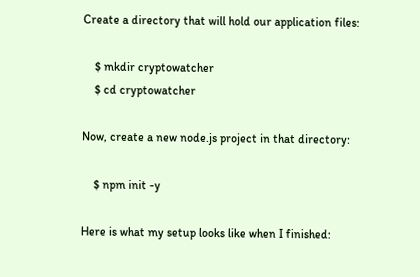Create a directory that will hold our application files:

    $ mkdir cryptowatcher
    $ cd cryptowatcher

Now, create a new node.js project in that directory:

    $ npm init -y

Here is what my setup looks like when I finished: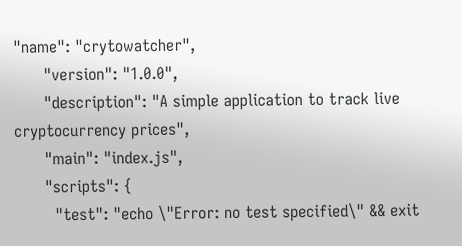"name": "crytowatcher",
      "version": "1.0.0",
      "description": "A simple application to track live cryptocurrency prices",
      "main": "index.js",
      "scripts": {
        "test": "echo \"Error: no test specified\" && exit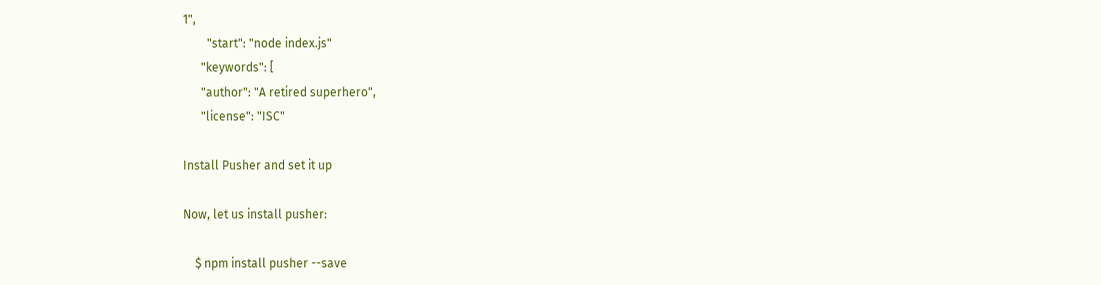1",
        "start": "node index.js"
      "keywords": [
      "author": "A retired superhero",
      "license": "ISC"

Install Pusher and set it up

Now, let us install pusher:

    $ npm install pusher --save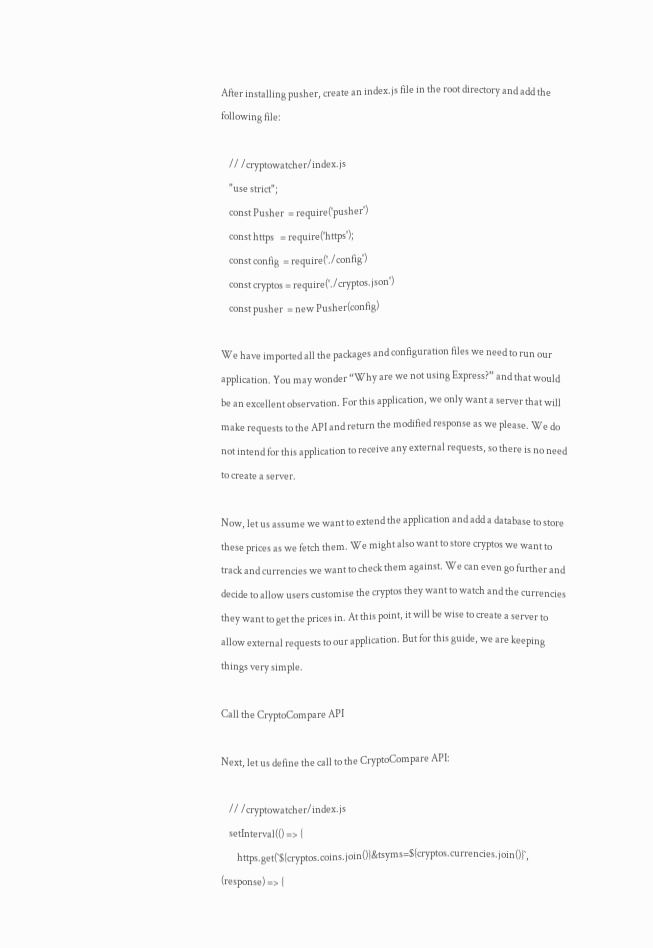After installing pusher, create an index.js file in the root directory and add the following file:

    // /cryptowatcher/index.js
    "use strict";
    const Pusher  = require('pusher')
    const https   = require('https');
    const config  = require('./config')
    const cryptos = require('./cryptos.json')
    const pusher  = new Pusher(config)

We have imported all the packages and configuration files we need to run our application. You may wonder “Why are we not using Express?” and that would be an excellent observation. For this application, we only want a server that will make requests to the API and return the modified response as we please. We do not intend for this application to receive any external requests, so there is no need to create a server.

Now, let us assume we want to extend the application and add a database to store these prices as we fetch them. We might also want to store cryptos we want to track and currencies we want to check them against. We can even go further and decide to allow users customise the cryptos they want to watch and the currencies they want to get the prices in. At this point, it will be wise to create a server to allow external requests to our application. But for this guide, we are keeping things very simple.

Call the CryptoCompare API

Next, let us define the call to the CryptoCompare API:

    // /cryptowatcher/index.js
    setInterval(() => {
        https.get(`${cryptos.coins.join()}&tsyms=${cryptos.currencies.join()}`, (response) => {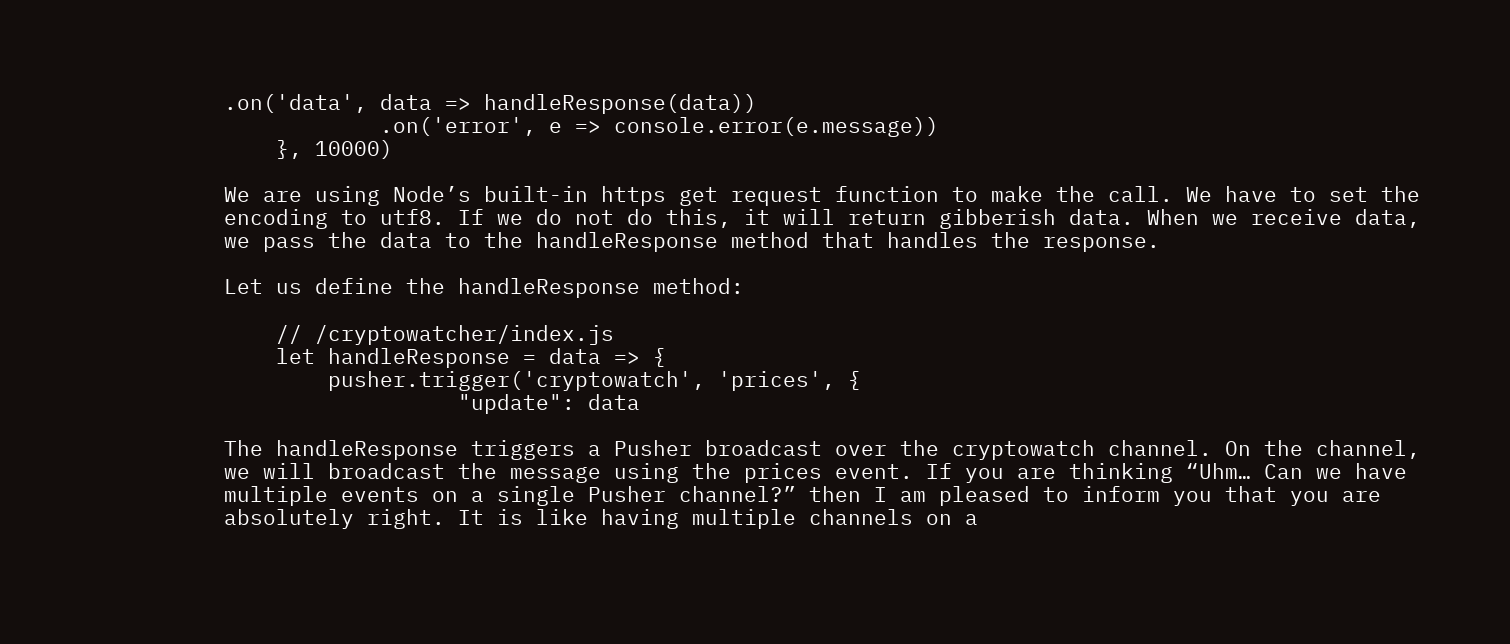.on('data', data => handleResponse(data))
            .on('error', e => console.error(e.message))
    }, 10000)

We are using Node’s built-in https get request function to make the call. We have to set the encoding to utf8. If we do not do this, it will return gibberish data. When we receive data, we pass the data to the handleResponse method that handles the response.

Let us define the handleResponse method:

    // /cryptowatcher/index.js
    let handleResponse = data => {
        pusher.trigger('cryptowatch', 'prices', {
                  "update": data

The handleResponse triggers a Pusher broadcast over the cryptowatch channel. On the channel, we will broadcast the message using the prices event. If you are thinking “Uhm… Can we have multiple events on a single Pusher channel?” then I am pleased to inform you that you are absolutely right. It is like having multiple channels on a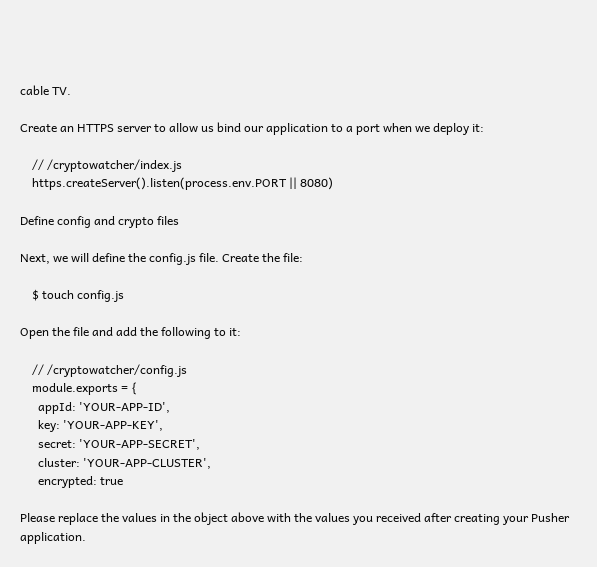cable TV.

Create an HTTPS server to allow us bind our application to a port when we deploy it:

    // /cryptowatcher/index.js
    https.createServer().listen(process.env.PORT || 8080)

Define config and crypto files

Next, we will define the config.js file. Create the file:

    $ touch config.js

Open the file and add the following to it:

    // /cryptowatcher/config.js
    module.exports = {
      appId: 'YOUR-APP-ID',
      key: 'YOUR-APP-KEY',
      secret: 'YOUR-APP-SECRET',
      cluster: 'YOUR-APP-CLUSTER',
      encrypted: true

Please replace the values in the object above with the values you received after creating your Pusher application.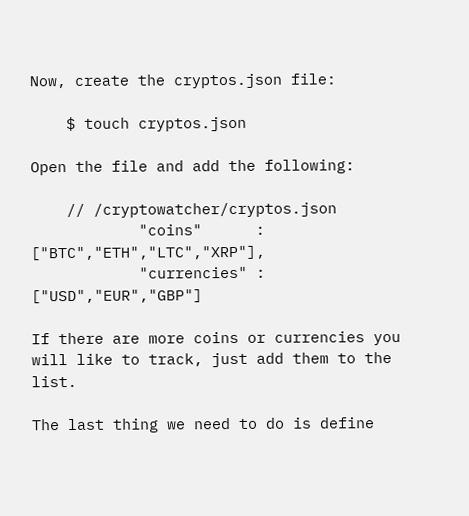Now, create the cryptos.json file:

    $ touch cryptos.json

Open the file and add the following:

    // /cryptowatcher/cryptos.json
            "coins"      : ["BTC","ETH","LTC","XRP"],
            "currencies" : ["USD","EUR","GBP"]

If there are more coins or currencies you will like to track, just add them to the list.

The last thing we need to do is define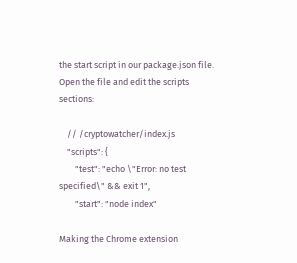the start script in our package.json file. Open the file and edit the scripts sections:

    // /cryptowatcher/index.js
    "scripts": {
        "test": "echo \"Error: no test specified\" && exit 1",
        "start": "node index"

Making the Chrome extension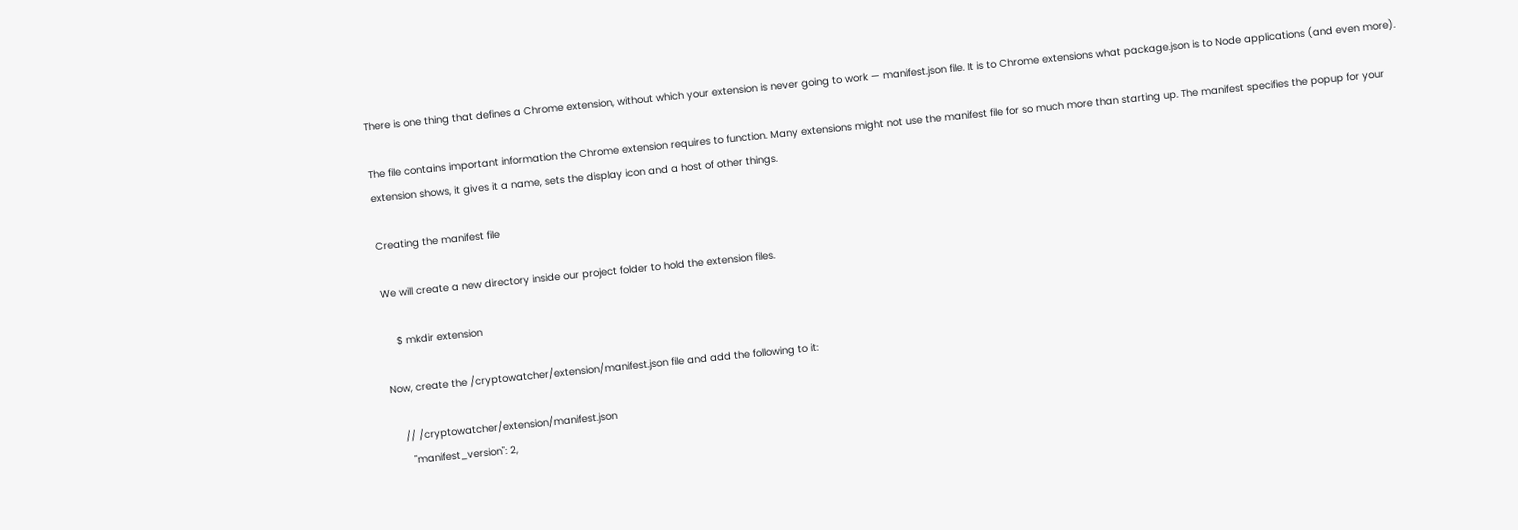There is one thing that defines a Chrome extension, without which your extension is never going to work — manifest.json file. It is to Chrome extensions what package.json is to Node applications (and even more).

The file contains important information the Chrome extension requires to function. Many extensions might not use the manifest file for so much more than starting up. The manifest specifies the popup for your extension shows, it gives it a name, sets the display icon and a host of other things.

Creating the manifest file

We will create a new directory inside our project folder to hold the extension files.

    $ mkdir extension

Now, create the /cryptowatcher/extension/manifest.json file and add the following to it:

    // /cryptowatcher/extension/manifest.json
      "manifest_version": 2,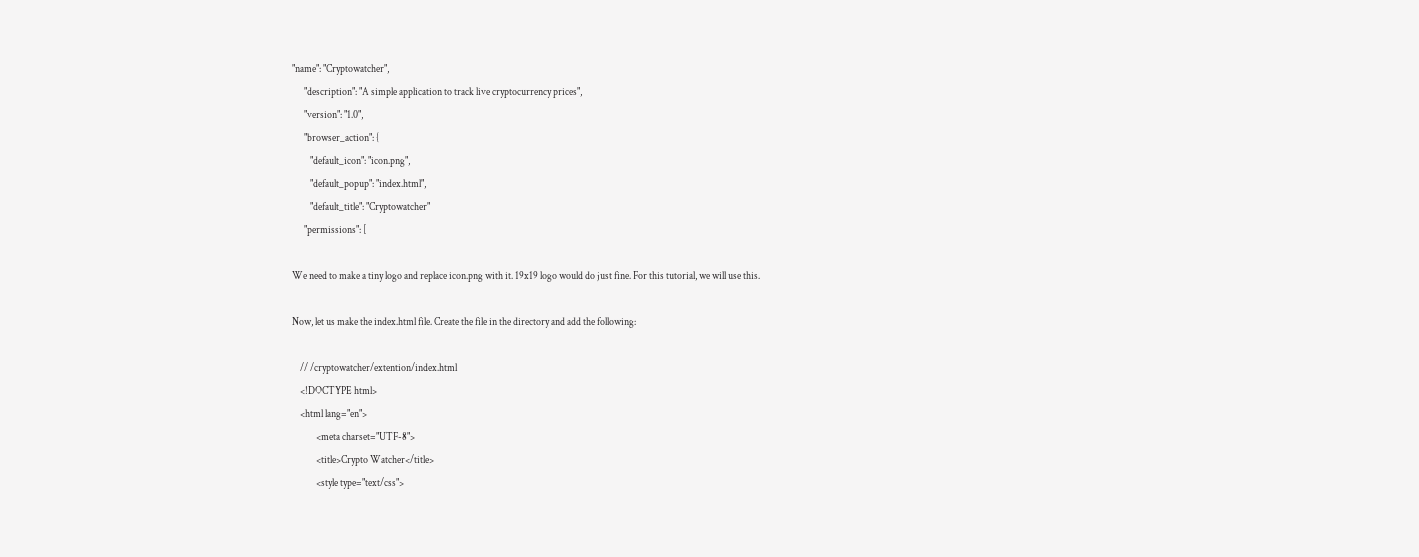"name": "Cryptowatcher",
      "description": "A simple application to track live cryptocurrency prices",
      "version": "1.0",
      "browser_action": {
         "default_icon": "icon.png",
         "default_popup": "index.html",
         "default_title": "Cryptowatcher"
      "permissions": [

We need to make a tiny logo and replace icon.png with it. 19x19 logo would do just fine. For this tutorial, we will use this.

Now, let us make the index.html file. Create the file in the directory and add the following:

    // /cryptowatcher/extention/index.html
    <!DOCTYPE html>
    <html lang="en">
            <meta charset="UTF-8">
            <title>Crypto Watcher</title>
            <style type="text/css">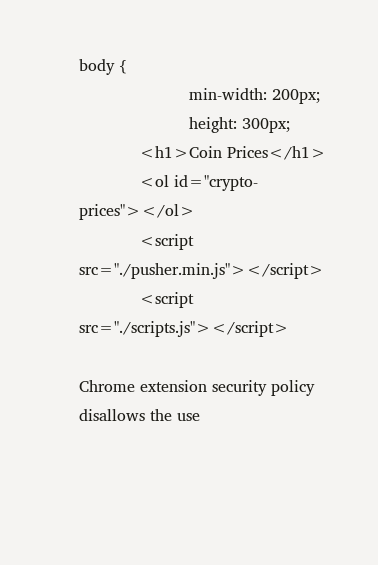body {
                      min-width: 200px;
                      height: 300px;
            <h1>Coin Prices</h1>
            <ol id="crypto-prices"></ol>
            <script src="./pusher.min.js"></script>
            <script src="./scripts.js"></script>

Chrome extension security policy disallows the use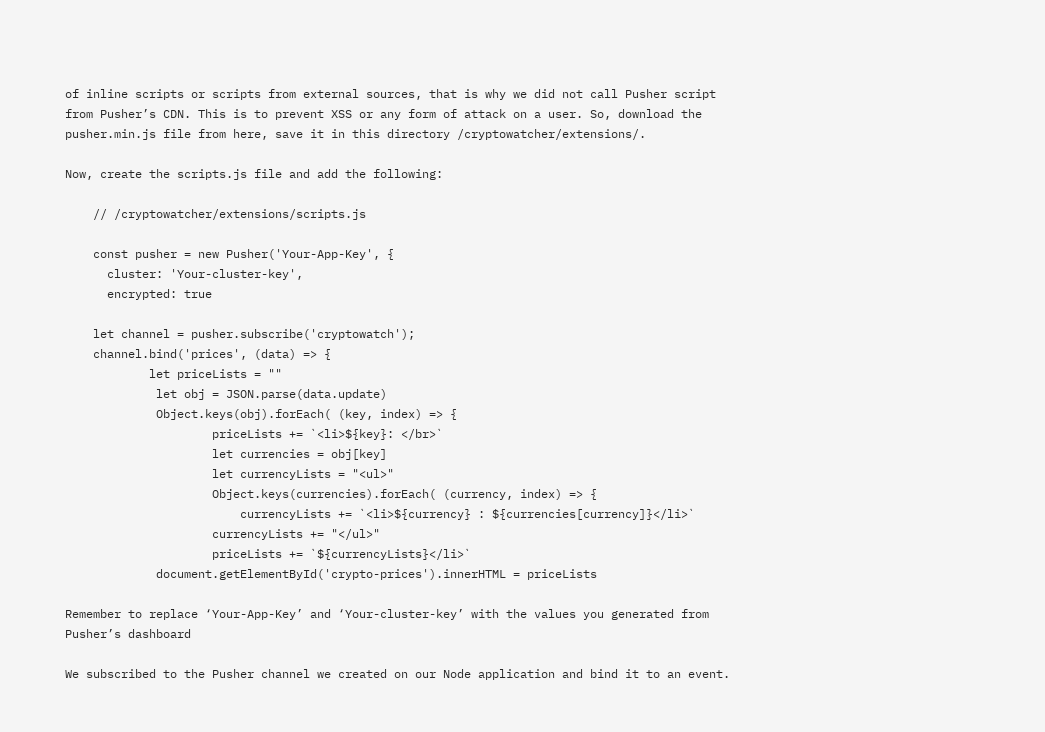of inline scripts or scripts from external sources, that is why we did not call Pusher script from Pusher’s CDN. This is to prevent XSS or any form of attack on a user. So, download the pusher.min.js file from here, save it in this directory /cryptowatcher/extensions/.

Now, create the scripts.js file and add the following:

    // /cryptowatcher/extensions/scripts.js

    const pusher = new Pusher('Your-App-Key', {
      cluster: 'Your-cluster-key',
      encrypted: true

    let channel = pusher.subscribe('cryptowatch');
    channel.bind('prices', (data) => {
            let priceLists = ""
             let obj = JSON.parse(data.update)
             Object.keys(obj).forEach( (key, index) => {
                     priceLists += `<li>${key}: </br>`
                     let currencies = obj[key]
                     let currencyLists = "<ul>"
                     Object.keys(currencies).forEach( (currency, index) => {
                         currencyLists += `<li>${currency} : ${currencies[currency]}</li>`
                     currencyLists += "</ul>"
                     priceLists += `${currencyLists}</li>`
             document.getElementById('crypto-prices').innerHTML = priceLists

Remember to replace ‘Your-App-Key’ and ‘Your-cluster-key’ with the values you generated from Pusher’s dashboard

We subscribed to the Pusher channel we created on our Node application and bind it to an event.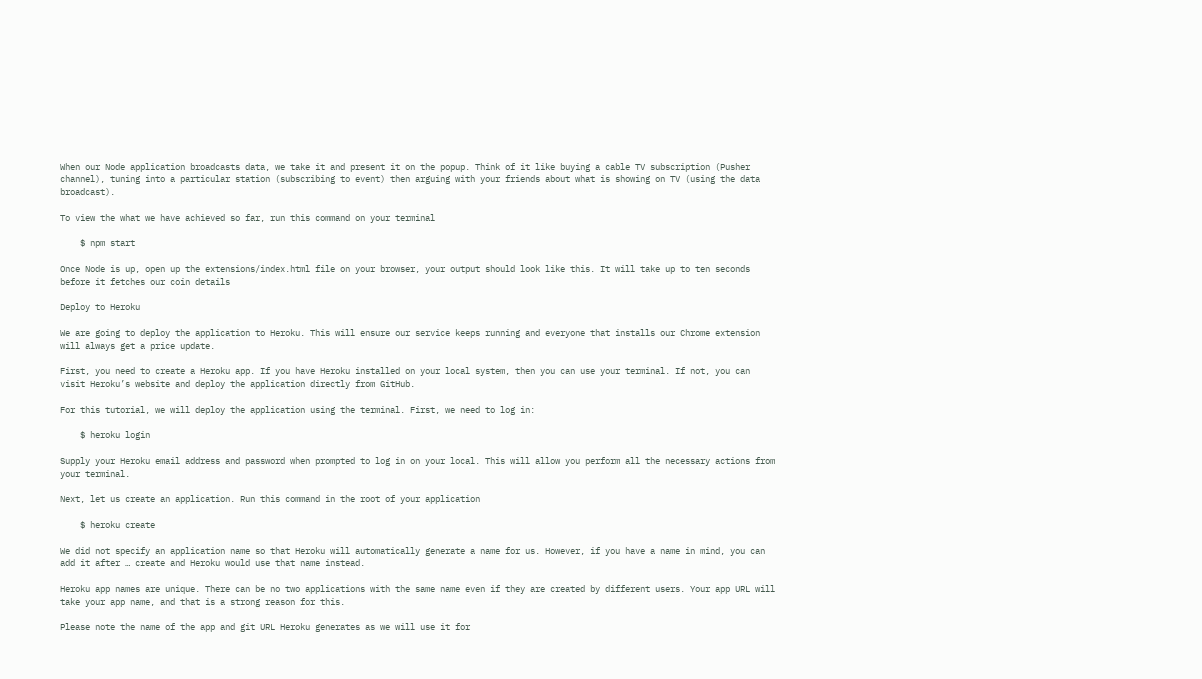When our Node application broadcasts data, we take it and present it on the popup. Think of it like buying a cable TV subscription (Pusher channel), tuning into a particular station (subscribing to event) then arguing with your friends about what is showing on TV (using the data broadcast).

To view the what we have achieved so far, run this command on your terminal

    $ npm start

Once Node is up, open up the extensions/index.html file on your browser, your output should look like this. It will take up to ten seconds before it fetches our coin details

Deploy to Heroku

We are going to deploy the application to Heroku. This will ensure our service keeps running and everyone that installs our Chrome extension will always get a price update.

First, you need to create a Heroku app. If you have Heroku installed on your local system, then you can use your terminal. If not, you can visit Heroku’s website and deploy the application directly from GitHub.

For this tutorial, we will deploy the application using the terminal. First, we need to log in:

    $ heroku login

Supply your Heroku email address and password when prompted to log in on your local. This will allow you perform all the necessary actions from your terminal.

Next, let us create an application. Run this command in the root of your application

    $ heroku create

We did not specify an application name so that Heroku will automatically generate a name for us. However, if you have a name in mind, you can add it after … create and Heroku would use that name instead.

Heroku app names are unique. There can be no two applications with the same name even if they are created by different users. Your app URL will take your app name, and that is a strong reason for this.

Please note the name of the app and git URL Heroku generates as we will use it for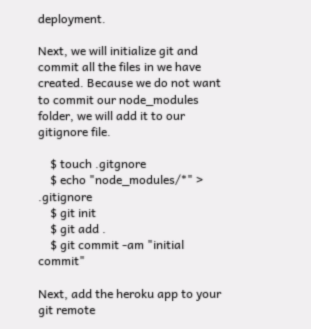deployment.

Next, we will initialize git and commit all the files in we have created. Because we do not want to commit our node_modules folder, we will add it to our gitignore file.

    $ touch .gitgnore
    $ echo "node_modules/*" > .gitignore
    $ git init
    $ git add .
    $ git commit -am "initial commit"

Next, add the heroku app to your git remote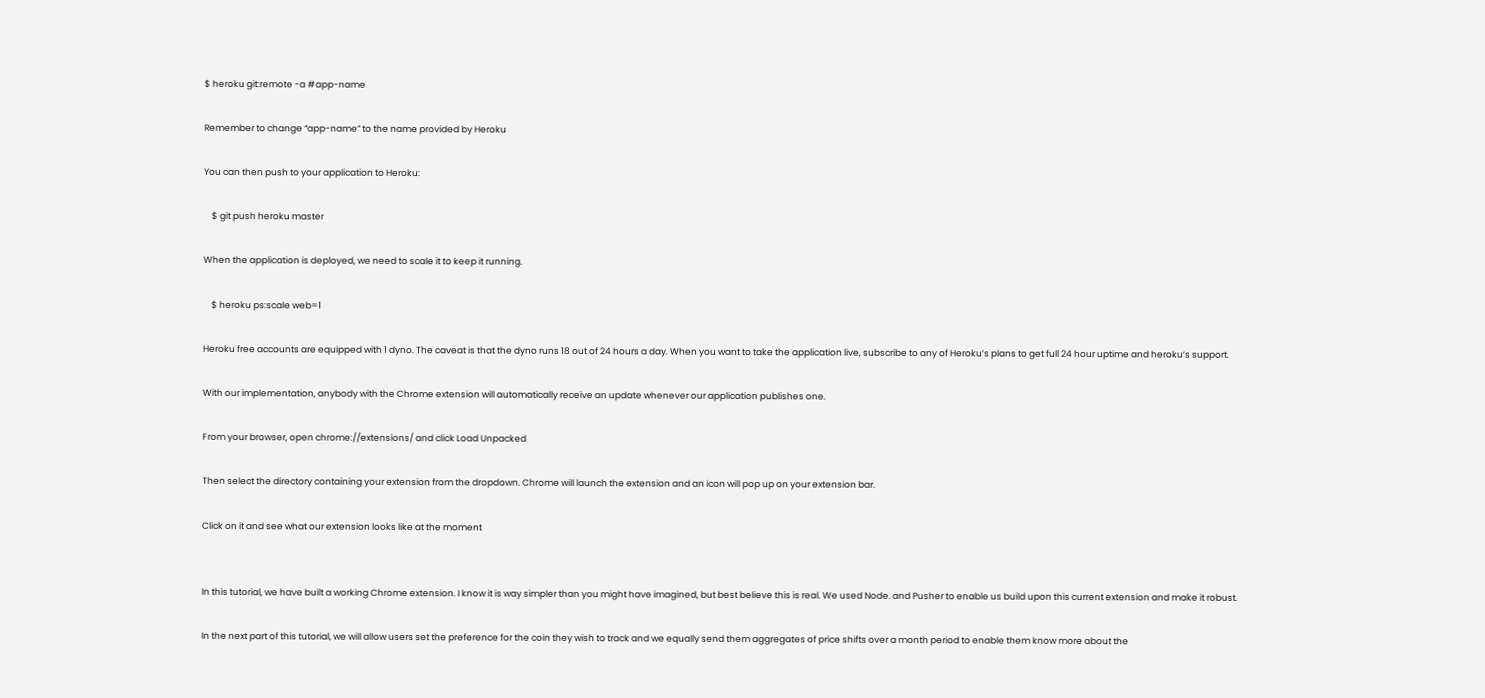$ heroku git:remote -a #app-name

Remember to change “app-name” to the name provided by Heroku

You can then push to your application to Heroku:

    $ git push heroku master

When the application is deployed, we need to scale it to keep it running.

    $ heroku ps:scale web=1

Heroku free accounts are equipped with 1 dyno. The caveat is that the dyno runs 18 out of 24 hours a day. When you want to take the application live, subscribe to any of Heroku’s plans to get full 24 hour uptime and heroku’s support.

With our implementation, anybody with the Chrome extension will automatically receive an update whenever our application publishes one.

From your browser, open chrome://extensions/ and click Load Unpacked

Then select the directory containing your extension from the dropdown. Chrome will launch the extension and an icon will pop up on your extension bar.

Click on it and see what our extension looks like at the moment


In this tutorial, we have built a working Chrome extension. I know it is way simpler than you might have imagined, but best believe this is real. We used Node. and Pusher to enable us build upon this current extension and make it robust.

In the next part of this tutorial, we will allow users set the preference for the coin they wish to track and we equally send them aggregates of price shifts over a month period to enable them know more about the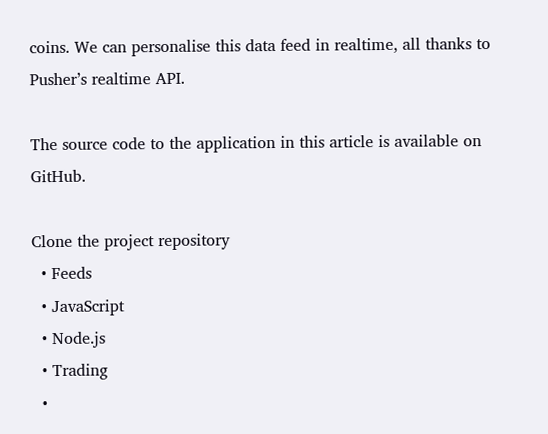coins. We can personalise this data feed in realtime, all thanks to Pusher’s realtime API.

The source code to the application in this article is available on GitHub.

Clone the project repository
  • Feeds
  • JavaScript
  • Node.js
  • Trading
  •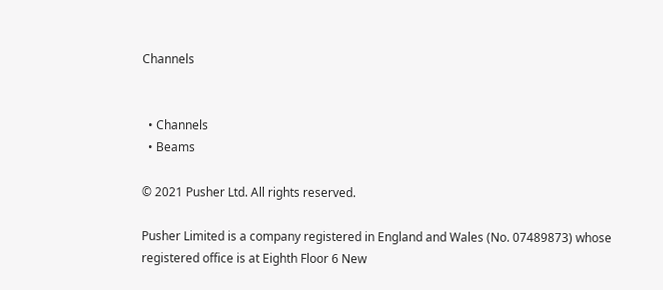Channels


  • Channels
  • Beams

© 2021 Pusher Ltd. All rights reserved.

Pusher Limited is a company registered in England and Wales (No. 07489873) whose registered office is at Eighth Floor 6 New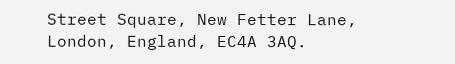Street Square, New Fetter Lane, London, England, EC4A 3AQ.